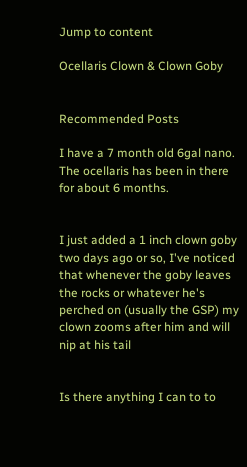Jump to content

Ocellaris Clown & Clown Goby


Recommended Posts

I have a 7 month old 6gal nano. The ocellaris has been in there for about 6 months.


I just added a 1 inch clown goby two days ago or so, I've noticed that whenever the goby leaves the rocks or whatever he's perched on (usually the GSP) my clown zooms after him and will nip at his tail


Is there anything I can to to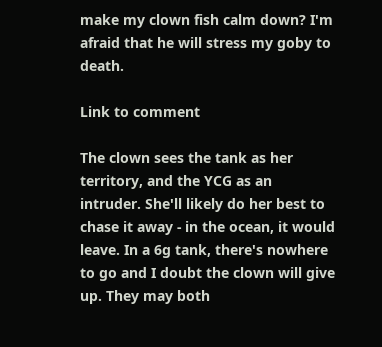make my clown fish calm down? I'm afraid that he will stress my goby to death.

Link to comment

The clown sees the tank as her territory, and the YCG as an intruder. She'll likely do her best to chase it away - in the ocean, it would leave. In a 6g tank, there's nowhere to go and I doubt the clown will give up. They may both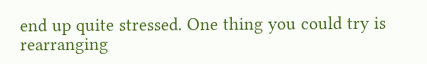end up quite stressed. One thing you could try is rearranging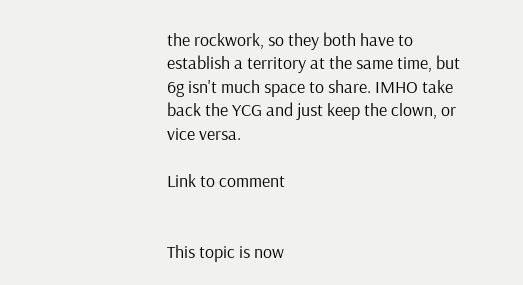the rockwork, so they both have to establish a territory at the same time, but 6g isn't much space to share. IMHO take back the YCG and just keep the clown, or vice versa.

Link to comment


This topic is now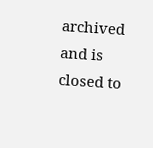archived and is closed to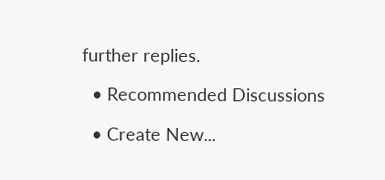further replies.

  • Recommended Discussions

  • Create New...